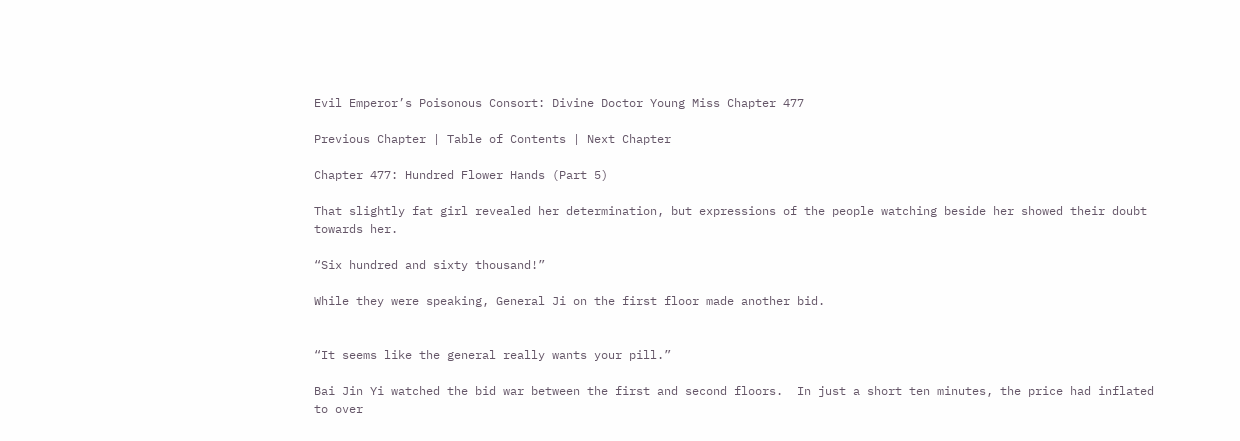Evil Emperor’s Poisonous Consort: Divine Doctor Young Miss Chapter 477

Previous Chapter | Table of Contents | Next Chapter

Chapter 477: Hundred Flower Hands (Part 5)

That slightly fat girl revealed her determination, but expressions of the people watching beside her showed their doubt towards her.

“Six hundred and sixty thousand!”

While they were speaking, General Ji on the first floor made another bid.


“It seems like the general really wants your pill.”

Bai Jin Yi watched the bid war between the first and second floors.  In just a short ten minutes, the price had inflated to over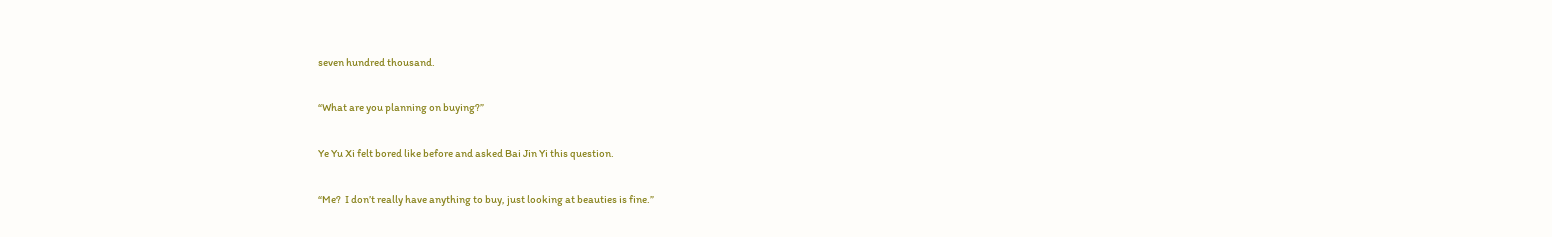seven hundred thousand.

“What are you planning on buying?”

Ye Yu Xi felt bored like before and asked Bai Jin Yi this question.

“Me?  I don’t really have anything to buy, just looking at beauties is fine.”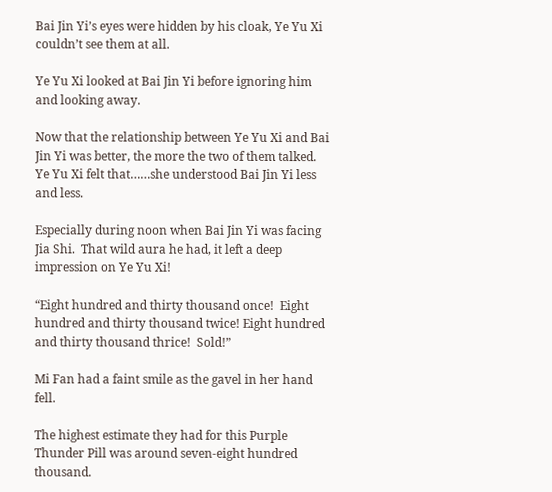Bai Jin Yi’s eyes were hidden by his cloak, Ye Yu Xi couldn’t see them at all.

Ye Yu Xi looked at Bai Jin Yi before ignoring him and looking away.

Now that the relationship between Ye Yu Xi and Bai Jin Yi was better, the more the two of them talked.  Ye Yu Xi felt that……she understood Bai Jin Yi less and less.

Especially during noon when Bai Jin Yi was facing Jia Shi.  That wild aura he had, it left a deep impression on Ye Yu Xi!

“Eight hundred and thirty thousand once!  Eight hundred and thirty thousand twice! Eight hundred and thirty thousand thrice!  Sold!”

Mi Fan had a faint smile as the gavel in her hand fell.

The highest estimate they had for this Purple Thunder Pill was around seven-eight hundred thousand.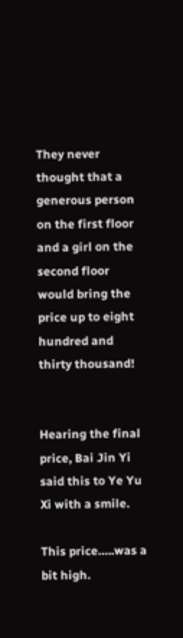They never thought that a generous person on the first floor and a girl on the second floor would bring the price up to eight hundred and thirty thousand!


Hearing the final price, Bai Jin Yi said this to Ye Yu Xi with a smile.

This price…..was a bit high.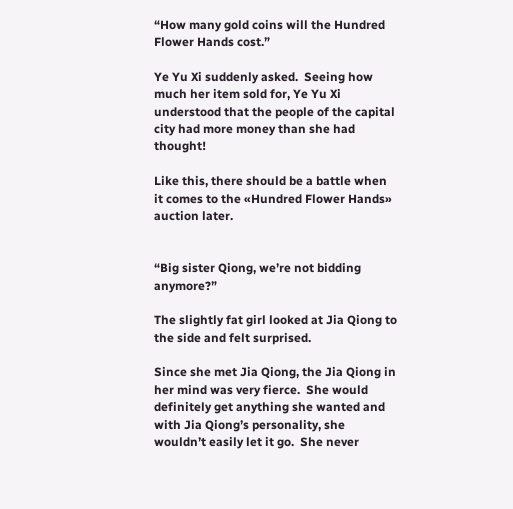“How many gold coins will the Hundred Flower Hands cost.”

Ye Yu Xi suddenly asked.  Seeing how much her item sold for, Ye Yu Xi understood that the people of the capital city had more money than she had thought!

Like this, there should be a battle when it comes to the «Hundred Flower Hands» auction later.


“Big sister Qiong, we’re not bidding anymore?”

The slightly fat girl looked at Jia Qiong to the side and felt surprised.

Since she met Jia Qiong, the Jia Qiong in her mind was very fierce.  She would definitely get anything she wanted and with Jia Qiong’s personality, she wouldn’t easily let it go.  She never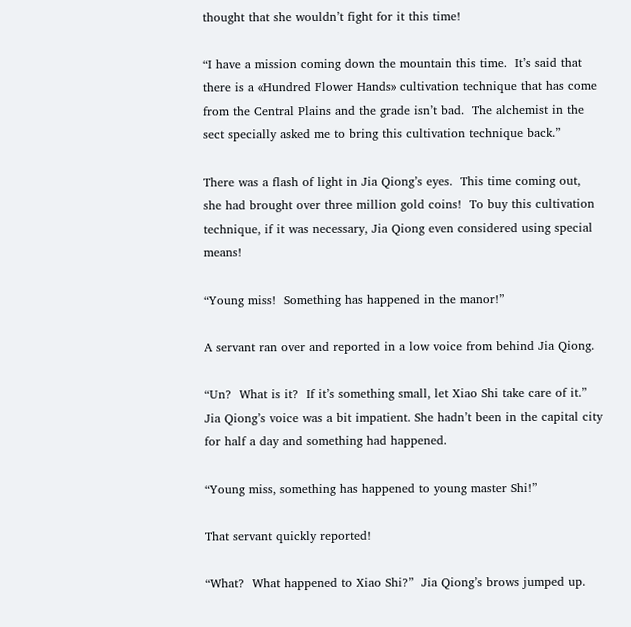thought that she wouldn’t fight for it this time!

“I have a mission coming down the mountain this time.  It’s said that there is a «Hundred Flower Hands» cultivation technique that has come from the Central Plains and the grade isn’t bad.  The alchemist in the sect specially asked me to bring this cultivation technique back.”

There was a flash of light in Jia Qiong’s eyes.  This time coming out, she had brought over three million gold coins!  To buy this cultivation technique, if it was necessary, Jia Qiong even considered using special means!

“Young miss!  Something has happened in the manor!”

A servant ran over and reported in a low voice from behind Jia Qiong.

“Un?  What is it?  If it’s something small, let Xiao Shi take care of it.”  Jia Qiong’s voice was a bit impatient. She hadn’t been in the capital city for half a day and something had happened.

“Young miss, something has happened to young master Shi!”

That servant quickly reported!

“What?  What happened to Xiao Shi?”  Jia Qiong’s brows jumped up.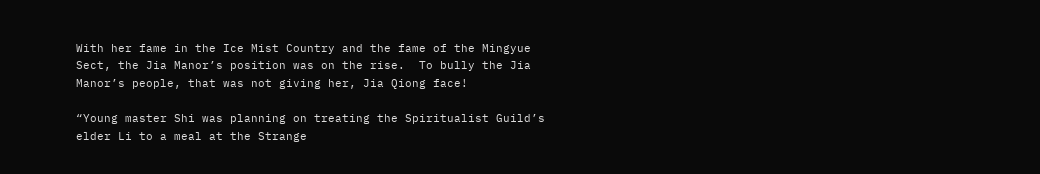With her fame in the Ice Mist Country and the fame of the Mingyue Sect, the Jia Manor’s position was on the rise.  To bully the Jia Manor’s people, that was not giving her, Jia Qiong face!

“Young master Shi was planning on treating the Spiritualist Guild’s elder Li to a meal at the Strange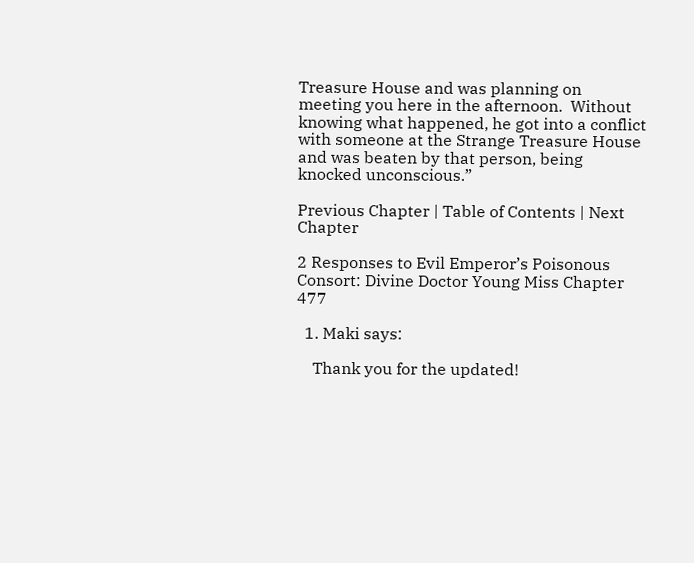Treasure House and was planning on meeting you here in the afternoon.  Without knowing what happened, he got into a conflict with someone at the Strange Treasure House and was beaten by that person, being knocked unconscious.”

Previous Chapter | Table of Contents | Next Chapter

2 Responses to Evil Emperor’s Poisonous Consort: Divine Doctor Young Miss Chapter 477

  1. Maki says:

    Thank you for the updated!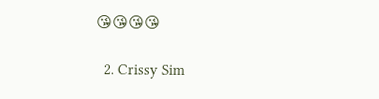😘😘😘😘

  2. Crissy Sim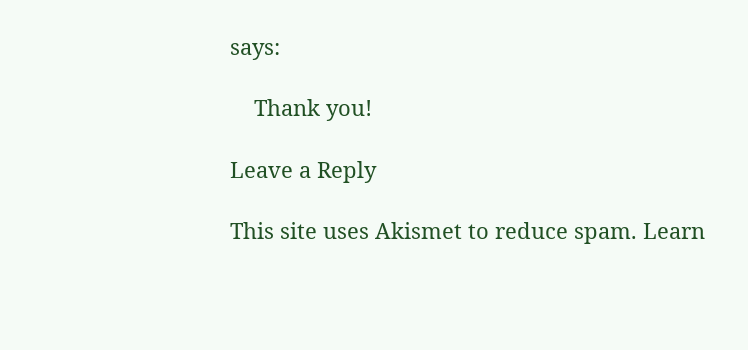says:

    Thank you!

Leave a Reply

This site uses Akismet to reduce spam. Learn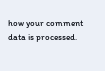how your comment data is processed.